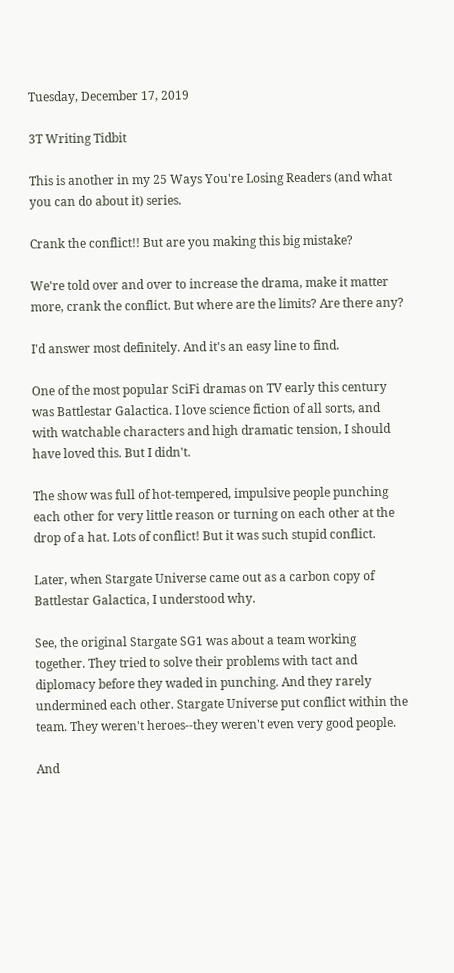Tuesday, December 17, 2019

3T Writing Tidbit

This is another in my 25 Ways You're Losing Readers (and what you can do about it) series.

Crank the conflict!! But are you making this big mistake?

We're told over and over to increase the drama, make it matter more, crank the conflict. But where are the limits? Are there any?

I'd answer most definitely. And it's an easy line to find.

One of the most popular SciFi dramas on TV early this century was Battlestar Galactica. I love science fiction of all sorts, and with watchable characters and high dramatic tension, I should have loved this. But I didn't.

The show was full of hot-tempered, impulsive people punching each other for very little reason or turning on each other at the drop of a hat. Lots of conflict! But it was such stupid conflict.

Later, when Stargate Universe came out as a carbon copy of Battlestar Galactica, I understood why.

See, the original Stargate SG1 was about a team working together. They tried to solve their problems with tact and diplomacy before they waded in punching. And they rarely undermined each other. Stargate Universe put conflict within the team. They weren't heroes--they weren't even very good people.

And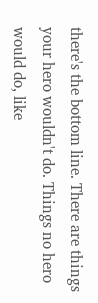there's the bottom line. There are things your hero wouldn't do. Things no hero would do, like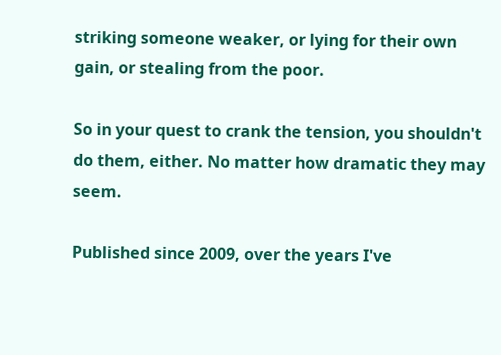striking someone weaker, or lying for their own gain, or stealing from the poor.

So in your quest to crank the tension, you shouldn't do them, either. No matter how dramatic they may seem.

Published since 2009, over the years I've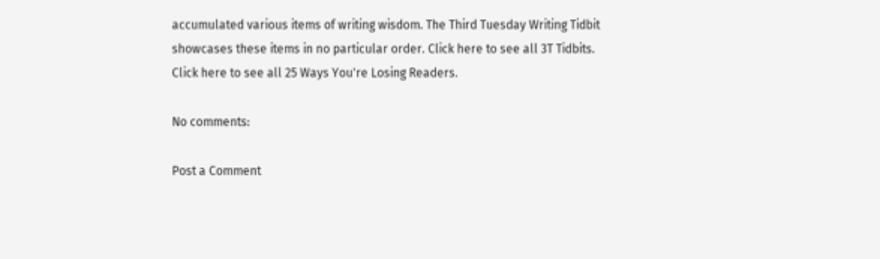accumulated various items of writing wisdom. The Third Tuesday Writing Tidbit showcases these items in no particular order. Click here to see all 3T Tidbits. Click here to see all 25 Ways You're Losing Readers.

No comments:

Post a Comment